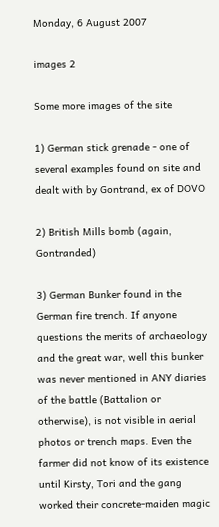Monday, 6 August 2007

images 2

Some more images of the site

1) German stick grenade - one of several examples found on site and dealt with by Gontrand, ex of DOVO

2) British Mills bomb (again, Gontranded)

3) German Bunker found in the German fire trench. If anyone questions the merits of archaeology and the great war, well this bunker was never mentioned in ANY diaries of the battle (Battalion or otherwise), is not visible in aerial photos or trench maps. Even the farmer did not know of its existence until Kirsty, Tori and the gang worked their concrete-maiden magic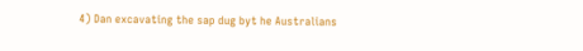4) Dan excavating the sap dug byt he Australians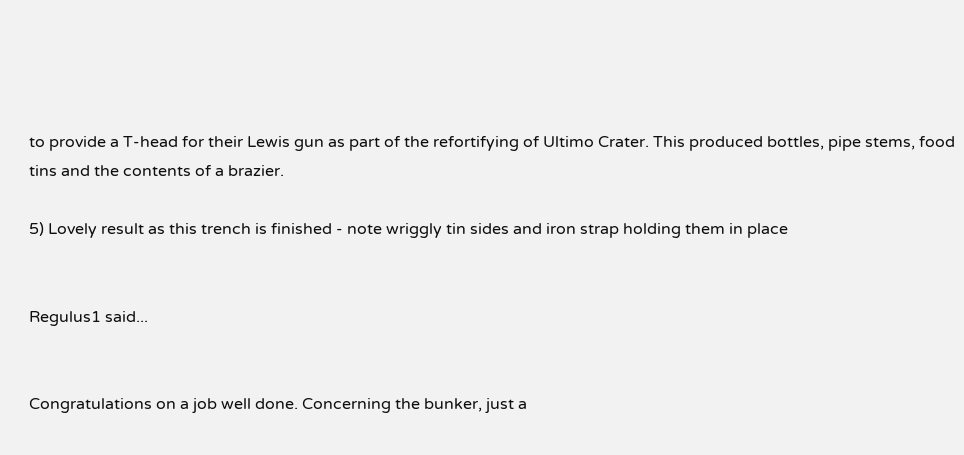to provide a T-head for their Lewis gun as part of the refortifying of Ultimo Crater. This produced bottles, pipe stems, food tins and the contents of a brazier.

5) Lovely result as this trench is finished - note wriggly tin sides and iron strap holding them in place


Regulus1 said...


Congratulations on a job well done. Concerning the bunker, just a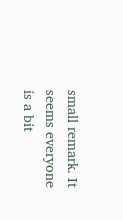small remark. It seems everyone is a bit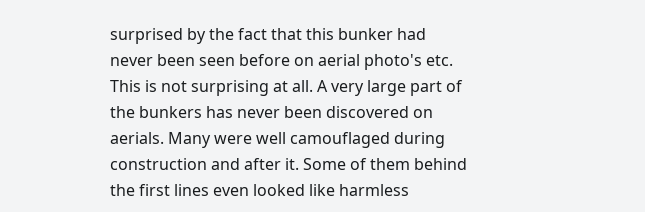surprised by the fact that this bunker had never been seen before on aerial photo's etc. This is not surprising at all. A very large part of the bunkers has never been discovered on aerials. Many were well camouflaged during construction and after it. Some of them behind the first lines even looked like harmless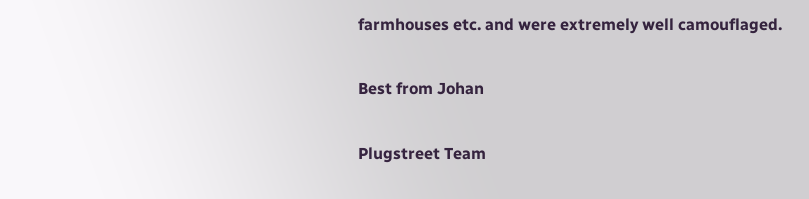farmhouses etc. and were extremely well camouflaged.

Best from Johan

Plugstreet Team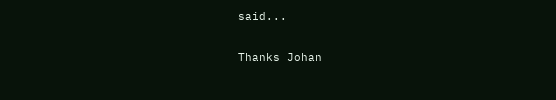said...

Thanks Johan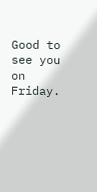Good to see you on Friday.